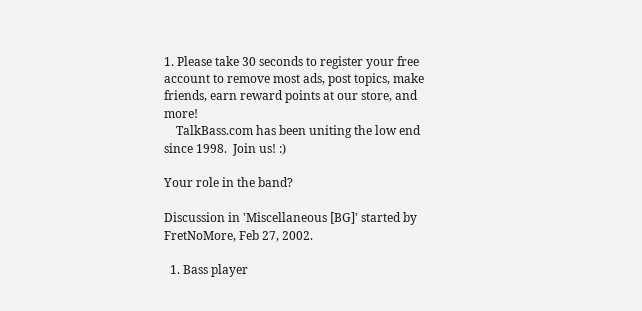1. Please take 30 seconds to register your free account to remove most ads, post topics, make friends, earn reward points at our store, and more!
    TalkBass.com has been uniting the low end since 1998.  Join us! :)

Your role in the band?

Discussion in 'Miscellaneous [BG]' started by FretNoMore, Feb 27, 2002.

  1. Bass player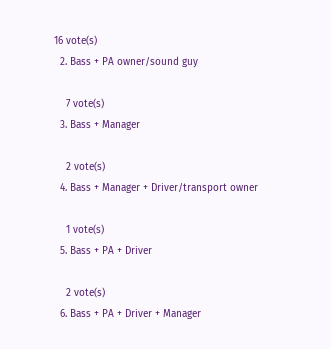16 vote(s)
  2. Bass + PA owner/sound guy

    7 vote(s)
  3. Bass + Manager

    2 vote(s)
  4. Bass + Manager + Driver/transport owner

    1 vote(s)
  5. Bass + PA + Driver

    2 vote(s)
  6. Bass + PA + Driver + Manager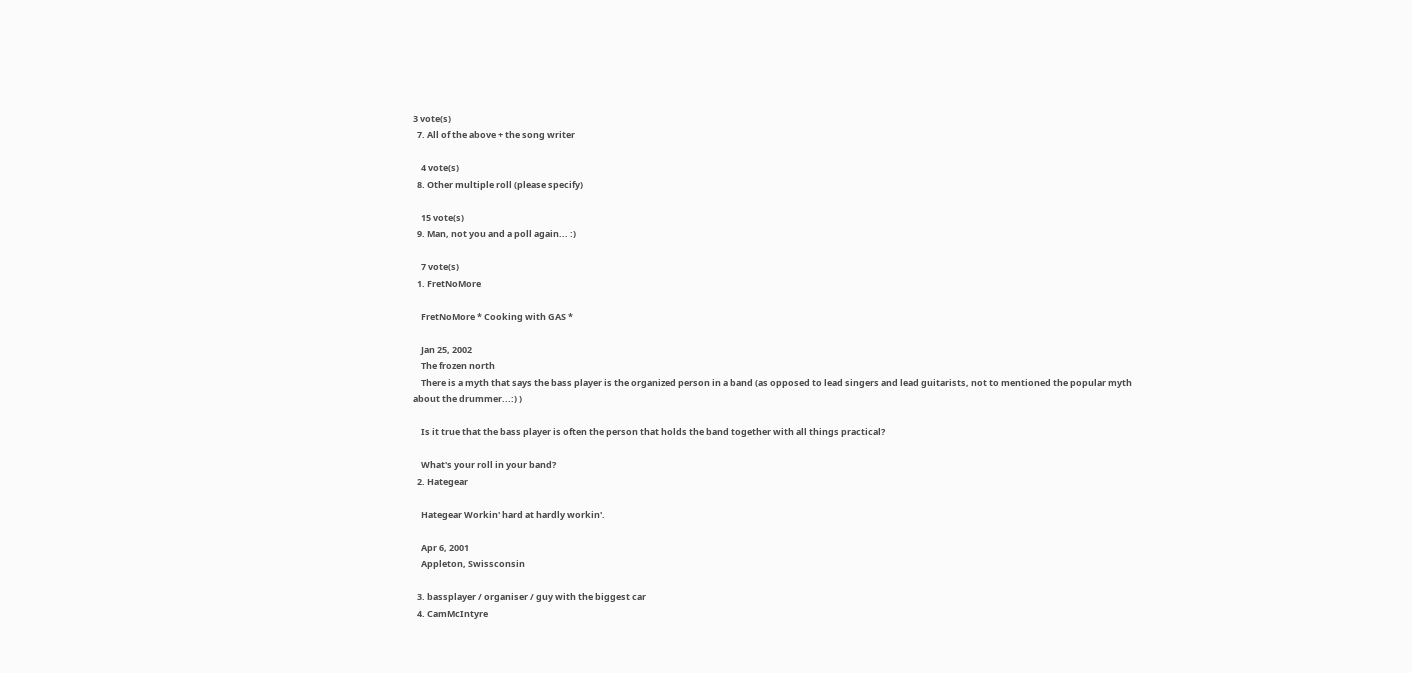3 vote(s)
  7. All of the above + the song writer

    4 vote(s)
  8. Other multiple roll (please specify)

    15 vote(s)
  9. Man, not you and a poll again... :)

    7 vote(s)
  1. FretNoMore

    FretNoMore * Cooking with GAS *

    Jan 25, 2002
    The frozen north
    There is a myth that says the bass player is the organized person in a band (as opposed to lead singers and lead guitarists, not to mentioned the popular myth about the drummer...:) )

    Is it true that the bass player is often the person that holds the band together with all things practical?

    What's your roll in your band?
  2. Hategear

    Hategear Workin' hard at hardly workin'.

    Apr 6, 2001
    Appleton, Swissconsin

  3. bassplayer / organiser / guy with the biggest car
  4. CamMcIntyre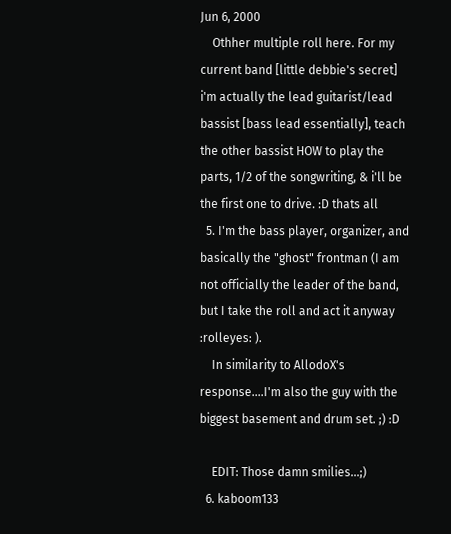Jun 6, 2000
    Othher multiple roll here. For my current band [little debbie's secret] i'm actually the lead guitarist/lead bassist [bass lead essentially], teach the other bassist HOW to play the parts, 1/2 of the songwriting, & i'll be the first one to drive. :D thats all
  5. I'm the bass player, organizer, and basically the "ghost" frontman (I am not officially the leader of the band, but I take the roll and act it anyway :rolleyes: ).
    In similarity to AllodoX's response....I'm also the guy with the biggest basement and drum set. ;) :D

    EDIT: Those damn smilies...;)
  6. kaboom133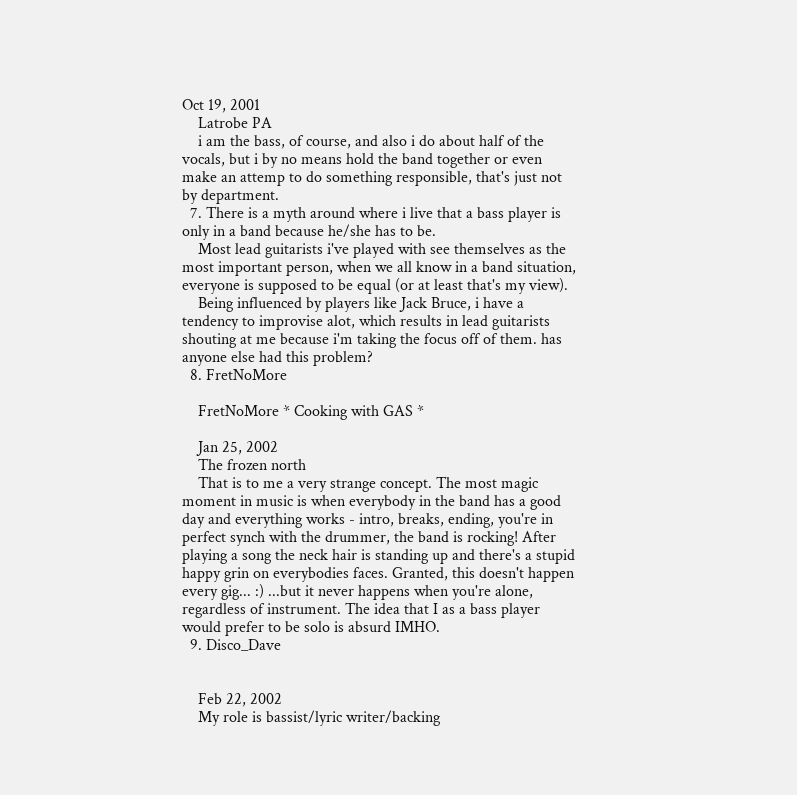Oct 19, 2001
    Latrobe PA
    i am the bass, of course, and also i do about half of the vocals, but i by no means hold the band together or even make an attemp to do something responsible, that's just not by department.
  7. There is a myth around where i live that a bass player is only in a band because he/she has to be.
    Most lead guitarists i've played with see themselves as the most important person, when we all know in a band situation, everyone is supposed to be equal (or at least that's my view).
    Being influenced by players like Jack Bruce, i have a tendency to improvise alot, which results in lead guitarists shouting at me because i'm taking the focus off of them. has anyone else had this problem?
  8. FretNoMore

    FretNoMore * Cooking with GAS *

    Jan 25, 2002
    The frozen north
    That is to me a very strange concept. The most magic moment in music is when everybody in the band has a good day and everything works - intro, breaks, ending, you're in perfect synch with the drummer, the band is rocking! After playing a song the neck hair is standing up and there's a stupid happy grin on everybodies faces. Granted, this doesn't happen every gig... :) ...but it never happens when you're alone, regardless of instrument. The idea that I as a bass player would prefer to be solo is absurd IMHO.
  9. Disco_Dave


    Feb 22, 2002
    My role is bassist/lyric writer/backing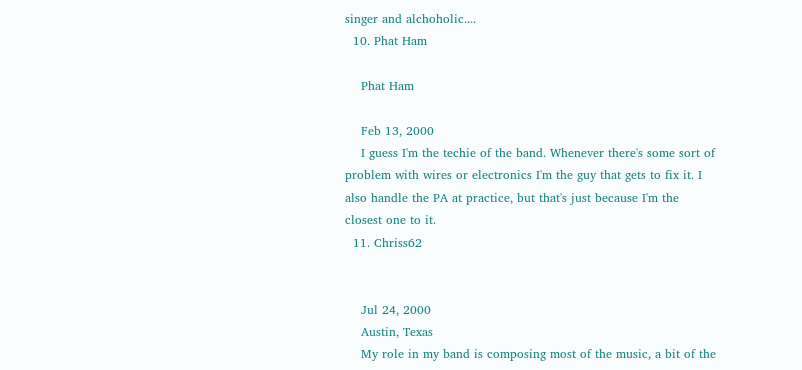singer and alchoholic....
  10. Phat Ham

    Phat Ham

    Feb 13, 2000
    I guess I'm the techie of the band. Whenever there's some sort of problem with wires or electronics I'm the guy that gets to fix it. I also handle the PA at practice, but that's just because I'm the closest one to it.
  11. Chriss62


    Jul 24, 2000
    Austin, Texas
    My role in my band is composing most of the music, a bit of the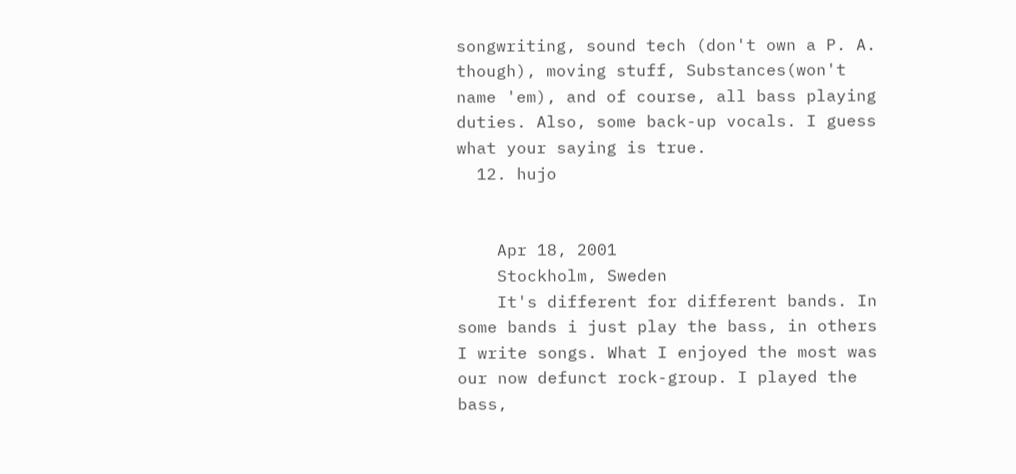songwriting, sound tech (don't own a P. A. though), moving stuff, Substances(won't name 'em), and of course, all bass playing duties. Also, some back-up vocals. I guess what your saying is true.
  12. hujo


    Apr 18, 2001
    Stockholm, Sweden
    It's different for different bands. In some bands i just play the bass, in others I write songs. What I enjoyed the most was our now defunct rock-group. I played the bass,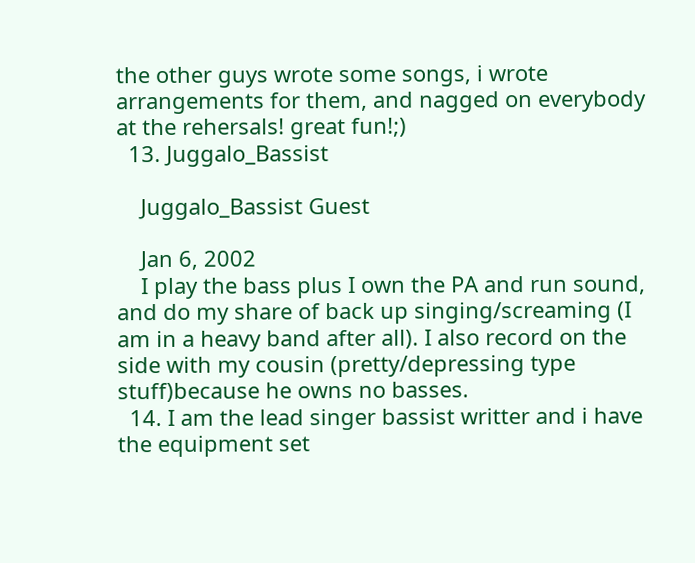the other guys wrote some songs, i wrote arrangements for them, and nagged on everybody at the rehersals! great fun!;)
  13. Juggalo_Bassist

    Juggalo_Bassist Guest

    Jan 6, 2002
    I play the bass plus I own the PA and run sound, and do my share of back up singing/screaming (I am in a heavy band after all). I also record on the side with my cousin (pretty/depressing type stuff)because he owns no basses.
  14. I am the lead singer bassist writter and i have the equipment set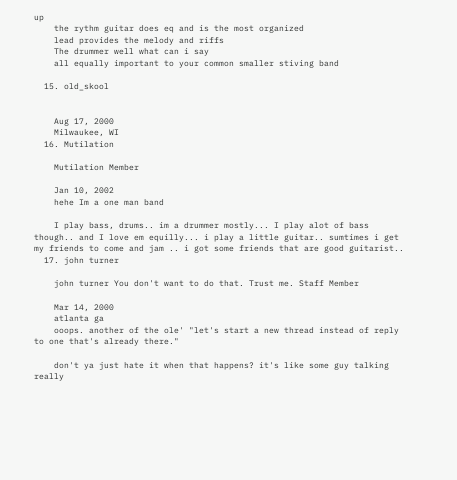up
    the rythm guitar does eq and is the most organized
    lead provides the melody and riffs
    The drummer well what can i say
    all equally important to your common smaller stiving band

  15. old_skool


    Aug 17, 2000
    Milwaukee, WI
  16. Mutilation

    Mutilation Member

    Jan 10, 2002
    hehe Im a one man band

    I play bass, drums.. im a drummer mostly... I play alot of bass though.. and I love em equilly... i play a little guitar.. sumtimes i get my friends to come and jam .. i got some friends that are good guitarist..
  17. john turner

    john turner You don't want to do that. Trust me. Staff Member

    Mar 14, 2000
    atlanta ga
    ooops. another of the ole' "let's start a new thread instead of reply to one that's already there."

    don't ya just hate it when that happens? it's like some guy talking really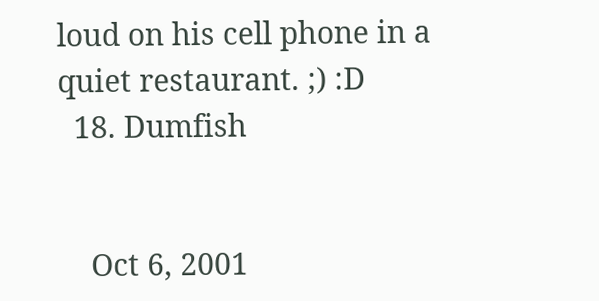loud on his cell phone in a quiet restaurant. ;) :D
  18. Dumfish


    Oct 6, 2001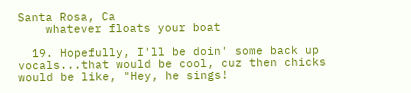Santa Rosa, Ca
    whatever floats your boat

  19. Hopefully, I'll be doin' some back up vocals...that would be cool, cuz then chicks would be like, "Hey, he sings!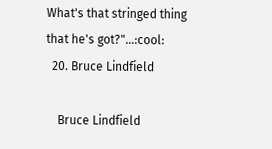What's that stringed thing that he's got?"...:cool:
  20. Bruce Lindfield

    Bruce Lindfield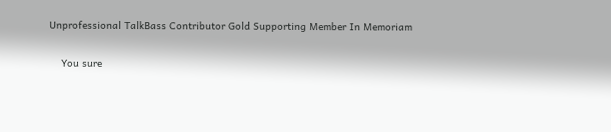Unprofessional TalkBass Contributor Gold Supporting Member In Memoriam

    You sure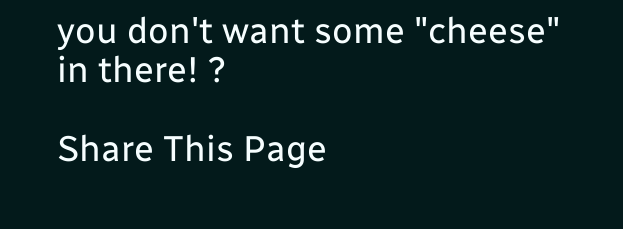you don't want some "cheese" in there! ?

Share This Page